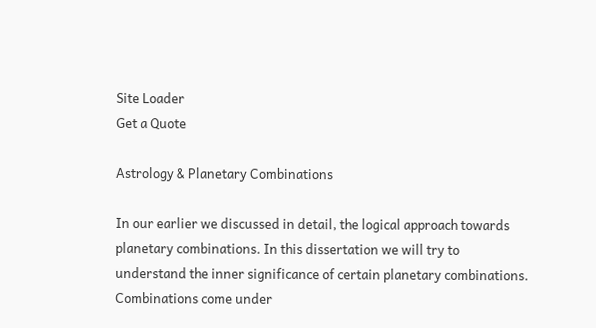Site Loader
Get a Quote

Astrology & Planetary Combinations

In our earlier we discussed in detail, the logical approach towards planetary combinations. In this dissertation we will try to understand the inner significance of certain planetary combinations. Combinations come under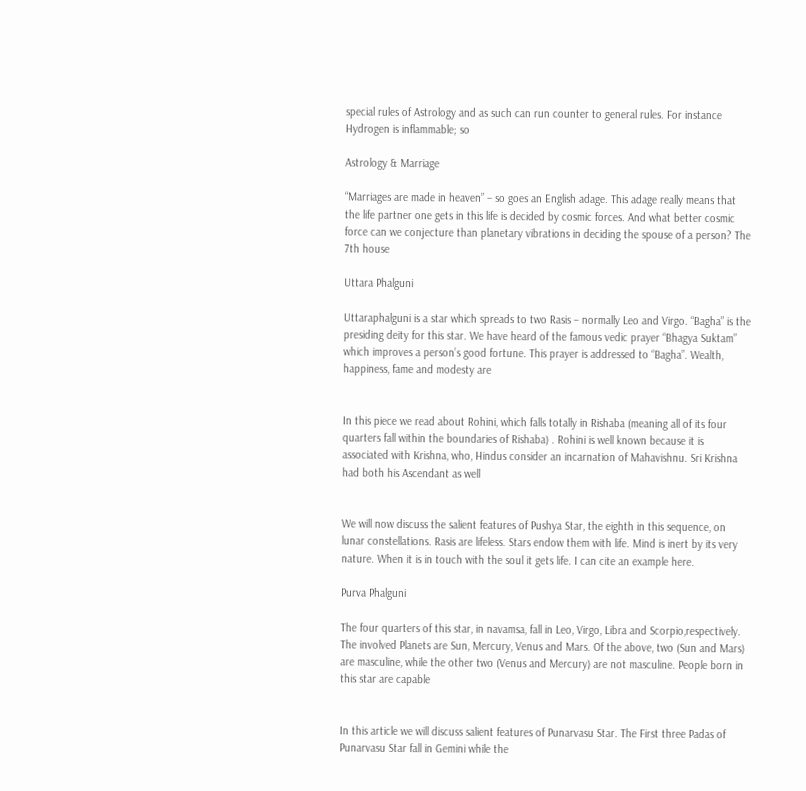special rules of Astrology and as such can run counter to general rules. For instance Hydrogen is inflammable; so

Astrology & Marriage

“Marriages are made in heaven” – so goes an English adage. This adage really means that the life partner one gets in this life is decided by cosmic forces. And what better cosmic force can we conjecture than planetary vibrations in deciding the spouse of a person? The 7th house

Uttara Phalguni

Uttaraphalguni is a star which spreads to two Rasis – normally Leo and Virgo. “Bagha” is the presiding deity for this star. We have heard of the famous vedic prayer “Bhagya Suktam” which improves a person’s good fortune. This prayer is addressed to “Bagha”. Wealth, happiness, fame and modesty are


In this piece we read about Rohini, which falls totally in Rishaba (meaning all of its four quarters fall within the boundaries of Rishaba) . Rohini is well known because it is associated with Krishna, who, Hindus consider an incarnation of Mahavishnu. Sri Krishna had both his Ascendant as well


We will now discuss the salient features of Pushya Star, the eighth in this sequence, on lunar constellations. Rasis are lifeless. Stars endow them with life. Mind is inert by its very nature. When it is in touch with the soul it gets life. I can cite an example here.

Purva Phalguni

The four quarters of this star, in navamsa, fall in Leo, Virgo, Libra and Scorpio,respectively. The involved Planets are Sun, Mercury, Venus and Mars. Of the above, two (Sun and Mars) are masculine, while the other two (Venus and Mercury) are not masculine. People born in this star are capable


In this article we will discuss salient features of Punarvasu Star. The First three Padas of Punarvasu Star fall in Gemini while the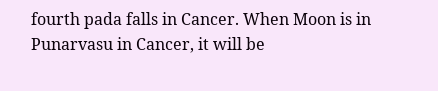fourth pada falls in Cancer. When Moon is in Punarvasu in Cancer, it will be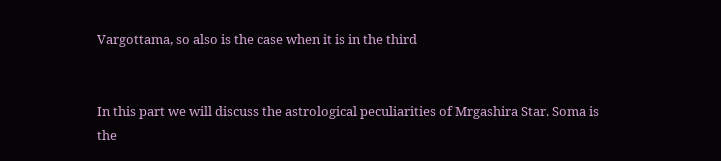Vargottama, so also is the case when it is in the third


In this part we will discuss the astrological peculiarities of Mrgashira Star. Soma is the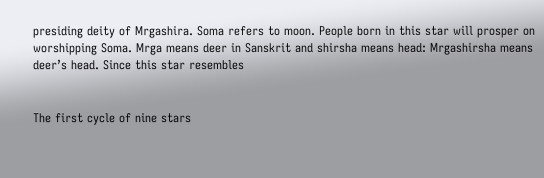presiding deity of Mrgashira. Soma refers to moon. People born in this star will prosper on worshipping Soma. Mrga means deer in Sanskrit and shirsha means head: Mrgashirsha means deer’s head. Since this star resembles


The first cycle of nine stars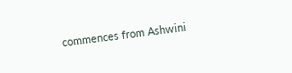commences from Ashwini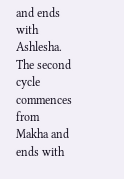and ends with Ashlesha. The second cycle commences from Makha and ends with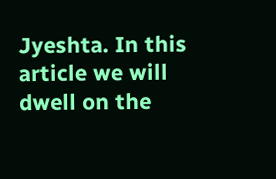Jyeshta. In this article we will dwell on the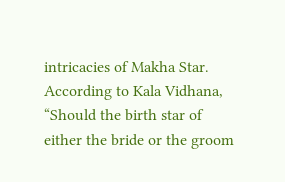intricacies of Makha Star. According to Kala Vidhana, “Should the birth star of either the bride or the groom